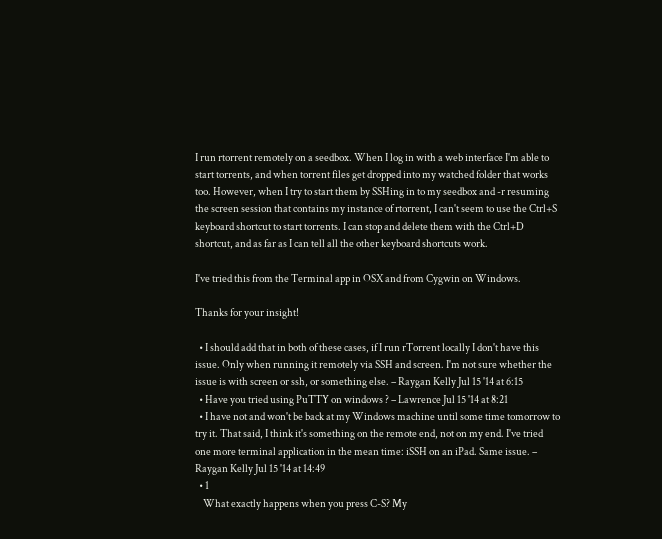I run rtorrent remotely on a seedbox. When I log in with a web interface I'm able to start torrents, and when torrent files get dropped into my watched folder that works too. However, when I try to start them by SSHing in to my seedbox and -r resuming the screen session that contains my instance of rtorrent, I can't seem to use the Ctrl+S keyboard shortcut to start torrents. I can stop and delete them with the Ctrl+D shortcut, and as far as I can tell all the other keyboard shortcuts work.

I've tried this from the Terminal app in OSX and from Cygwin on Windows.

Thanks for your insight!

  • I should add that in both of these cases, if I run rTorrent locally I don't have this issue. Only when running it remotely via SSH and screen. I'm not sure whether the issue is with screen or ssh, or something else. – Raygan Kelly Jul 15 '14 at 6:15
  • Have you tried using PuTTY on windows ? – Lawrence Jul 15 '14 at 8:21
  • I have not and won't be back at my Windows machine until some time tomorrow to try it. That said, I think it's something on the remote end, not on my end. I've tried one more terminal application in the mean time: iSSH on an iPad. Same issue. – Raygan Kelly Jul 15 '14 at 14:49
  • 1
    What exactly happens when you press C-S? My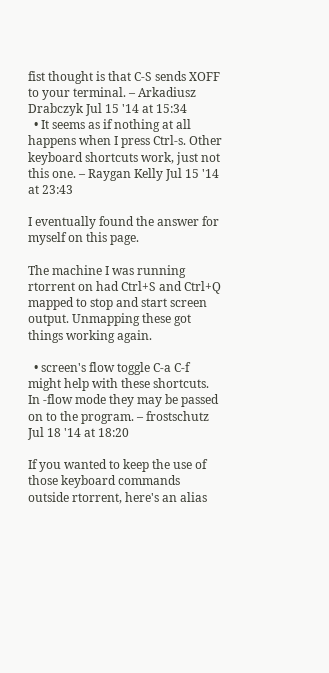fist thought is that C-S sends XOFF to your terminal. – Arkadiusz Drabczyk Jul 15 '14 at 15:34
  • It seems as if nothing at all happens when I press Ctrl-s. Other keyboard shortcuts work, just not this one. – Raygan Kelly Jul 15 '14 at 23:43

I eventually found the answer for myself on this page.

The machine I was running rtorrent on had Ctrl+S and Ctrl+Q mapped to stop and start screen output. Unmapping these got things working again.

  • screen's flow toggle C-a C-f might help with these shortcuts. In -flow mode they may be passed on to the program. – frostschutz Jul 18 '14 at 18:20

If you wanted to keep the use of those keyboard commands outside rtorrent, here's an alias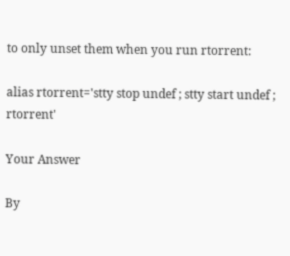to only unset them when you run rtorrent:

alias rtorrent='stty stop undef ; stty start undef ; rtorrent'

Your Answer

By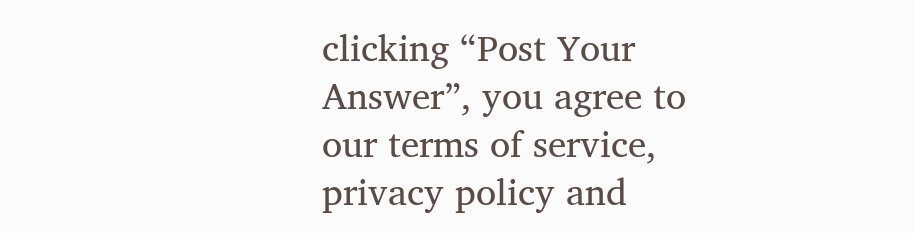clicking “Post Your Answer”, you agree to our terms of service, privacy policy and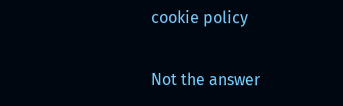cookie policy

Not the answer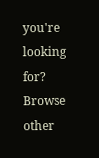you're looking for? Browse other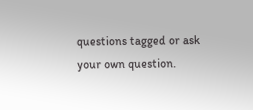questions tagged or ask your own question.